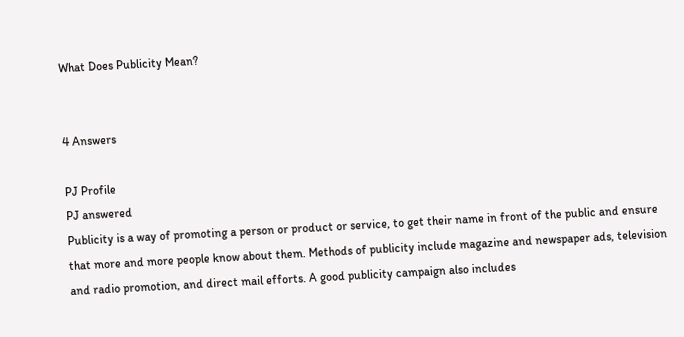What Does Publicity Mean?


4 Answers

PJ Profile
PJ answered
Publicity is a way of promoting a person or product or service, to get their name in front of the public and ensure that more and more people know about them. Methods of publicity include magazine and newspaper ads, television and radio promotion, and direct mail efforts. A good publicity campaign also includes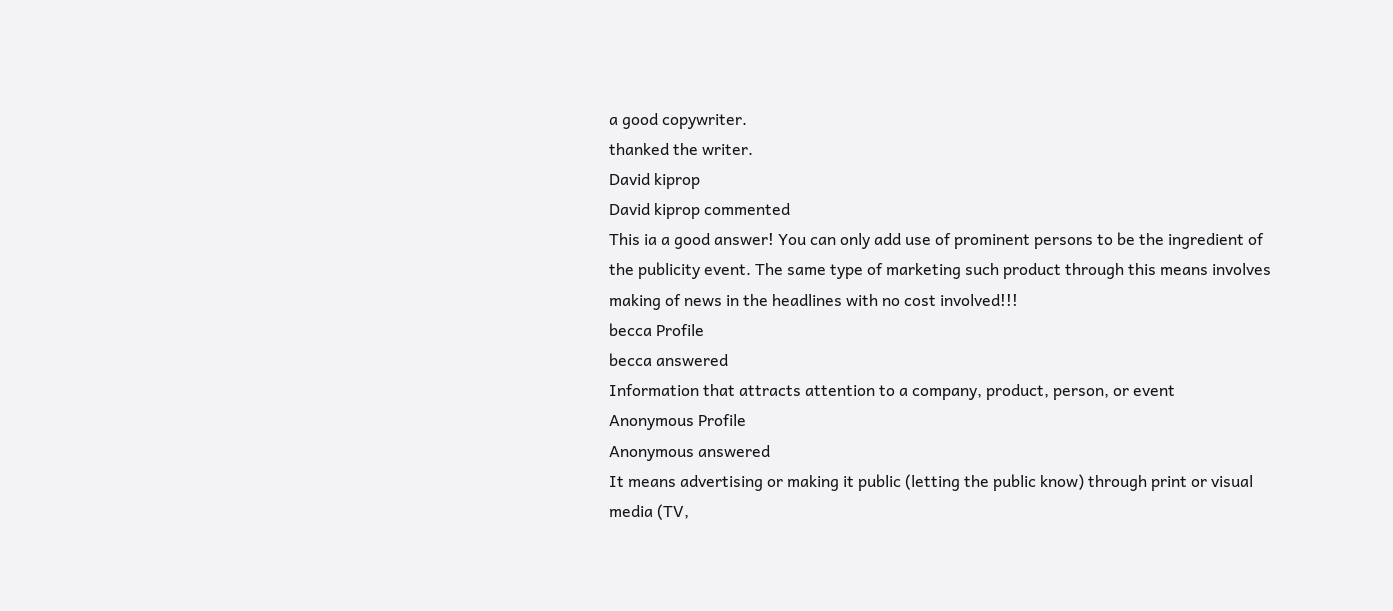a good copywriter.
thanked the writer.
David kiprop
David kiprop commented
This ia a good answer! You can only add use of prominent persons to be the ingredient of the publicity event. The same type of marketing such product through this means involves making of news in the headlines with no cost involved!!!
becca Profile
becca answered
Information that attracts attention to a company, product, person, or event
Anonymous Profile
Anonymous answered
It means advertising or making it public (letting the public know) through print or visual media (TV,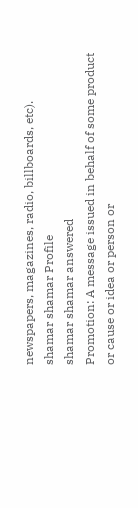newspapers, magazines, radio, billboards, etc).
shamar shamar Profile
shamar shamar answered
Promotion: A message issued in behalf of some product or cause or idea or person or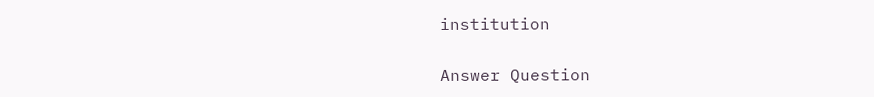institution

Answer Question